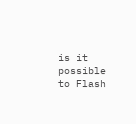is it possible to Flash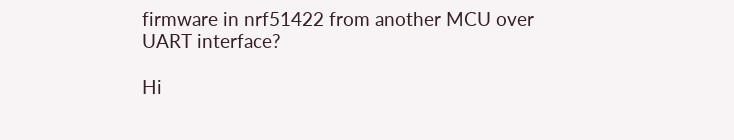firmware in nrf51422 from another MCU over UART interface?

Hi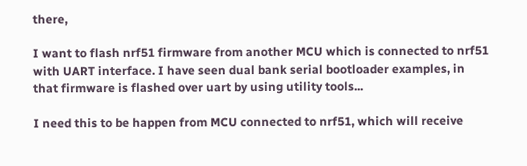there,

I want to flash nrf51 firmware from another MCU which is connected to nrf51 with UART interface. I have seen dual bank serial bootloader examples, in that firmware is flashed over uart by using utility tools...

I need this to be happen from MCU connected to nrf51, which will receive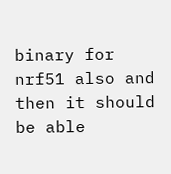binary for nrf51 also and then it should be able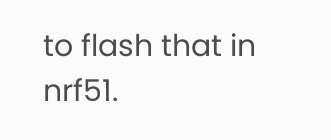to flash that in nrf51.